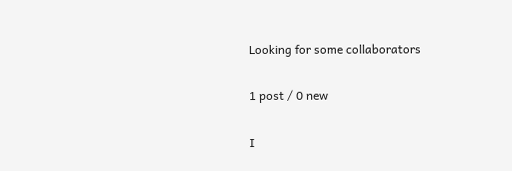Looking for some collaborators

1 post / 0 new

I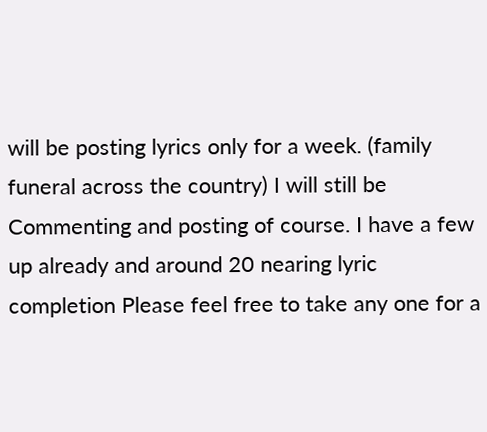will be posting lyrics only for a week. (family funeral across the country) I will still be Commenting and posting of course. I have a few up already and around 20 nearing lyric completion Please feel free to take any one for a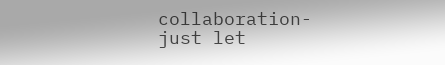collaboration- just let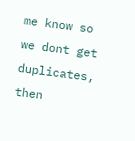me know so we dont get duplicates, then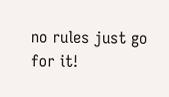no rules just go for it!